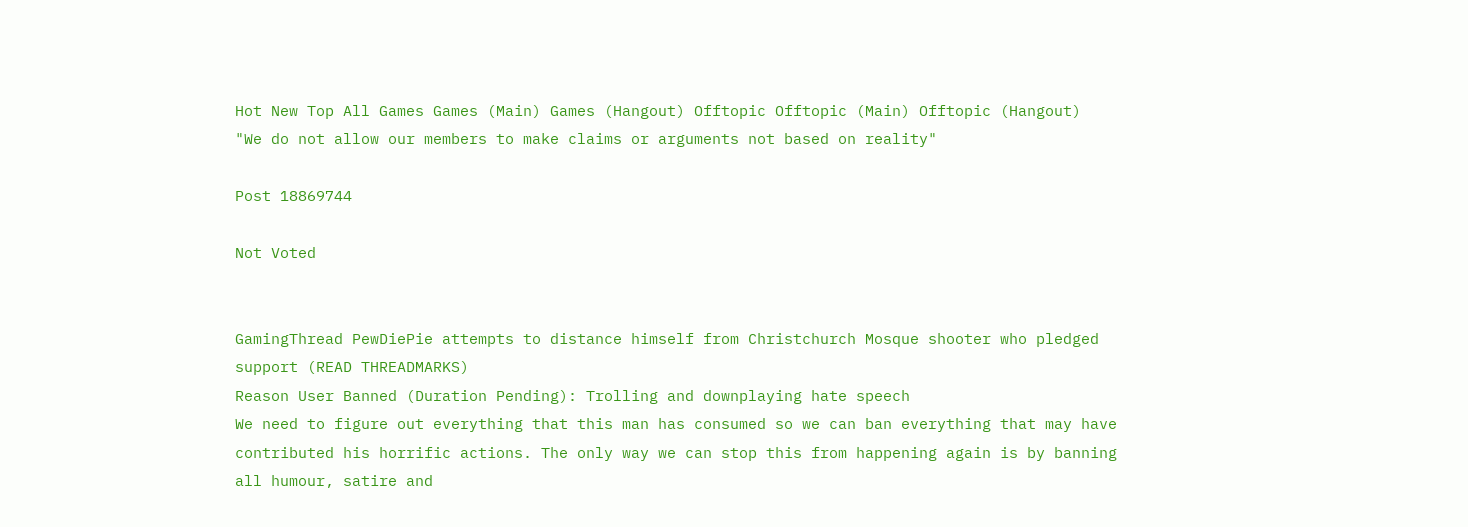Hot New Top All Games Games (Main) Games (Hangout) Offtopic Offtopic (Main) Offtopic (Hangout)
"We do not allow our members to make claims or arguments not based on reality"

Post 18869744

Not Voted


GamingThread PewDiePie attempts to distance himself from Christchurch Mosque shooter who pledged support (READ THREADMARKS)
Reason User Banned (Duration Pending): Trolling and downplaying hate speech
We need to figure out everything that this man has consumed so we can ban everything that may have contributed his horrific actions. The only way we can stop this from happening again is by banning all humour, satire and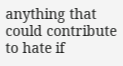anything that could contribute to hate if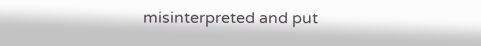misinterpreted and put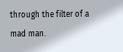through the filter of a mad man.